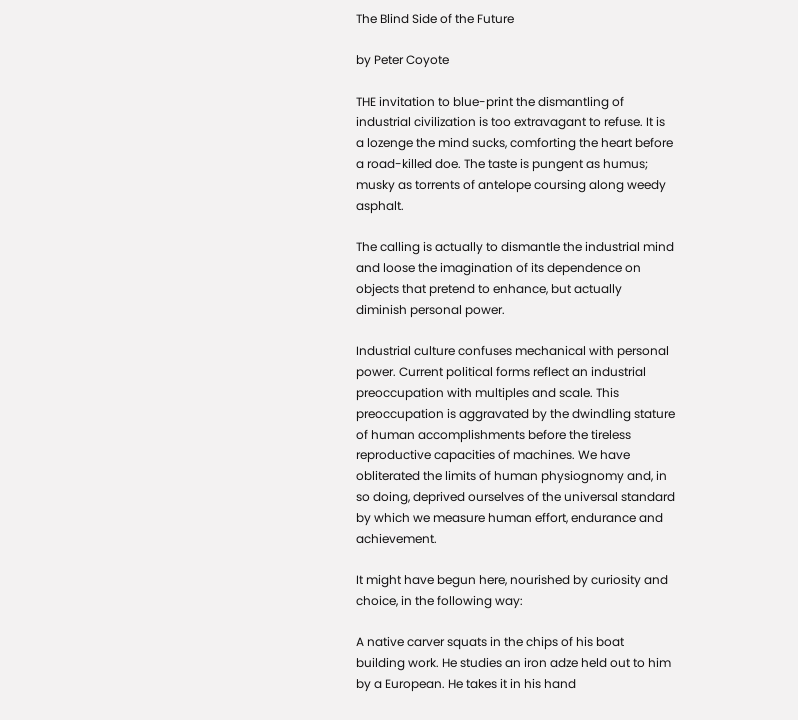The Blind Side of the Future

by Peter Coyote

THE invitation to blue-print the dismantling of industrial civilization is too extravagant to refuse. It is a lozenge the mind sucks, comforting the heart before a road-killed doe. The taste is pungent as humus; musky as torrents of antelope coursing along weedy asphalt.

The calling is actually to dismantle the industrial mind and loose the imagination of its dependence on objects that pretend to enhance, but actually diminish personal power.

Industrial culture confuses mechanical with personal power. Current political forms reflect an industrial preoccupation with multiples and scale. This preoccupation is aggravated by the dwindling stature of human accomplishments before the tireless reproductive capacities of machines. We have obliterated the limits of human physiognomy and, in so doing, deprived ourselves of the universal standard by which we measure human effort, endurance and achievement.

It might have begun here, nourished by curiosity and choice, in the following way:

A native carver squats in the chips of his boat building work. He studies an iron adze held out to him by a European. He takes it in his hand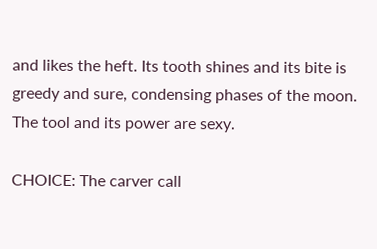and likes the heft. Its tooth shines and its bite is greedy and sure, condensing phases of the moon. The tool and its power are sexy.

CHOICE: The carver call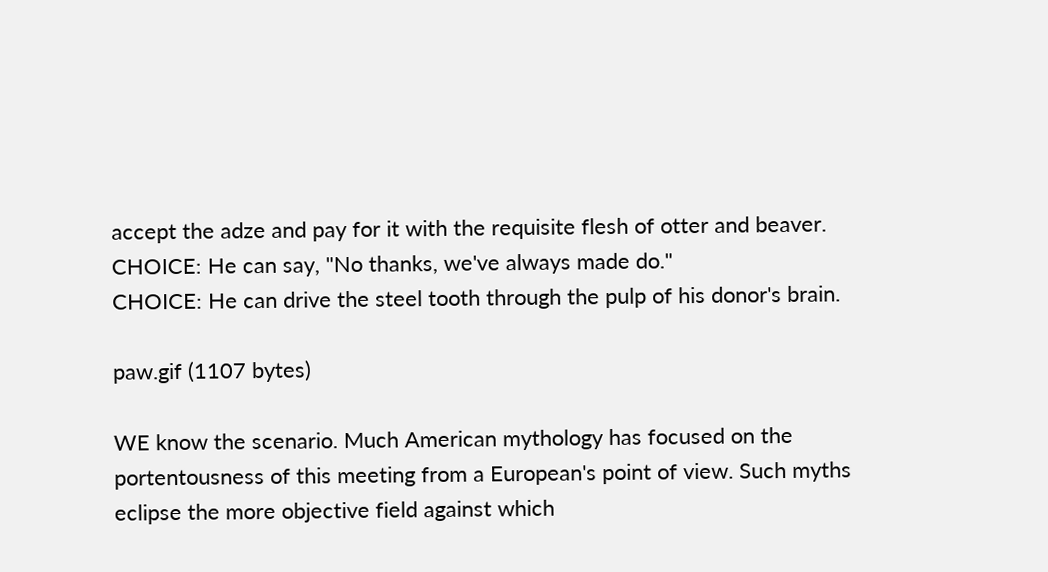accept the adze and pay for it with the requisite flesh of otter and beaver.
CHOICE: He can say, "No thanks, we've always made do."
CHOICE: He can drive the steel tooth through the pulp of his donor's brain.

paw.gif (1107 bytes)

WE know the scenario. Much American mythology has focused on the portentousness of this meeting from a European's point of view. Such myths eclipse the more objective field against which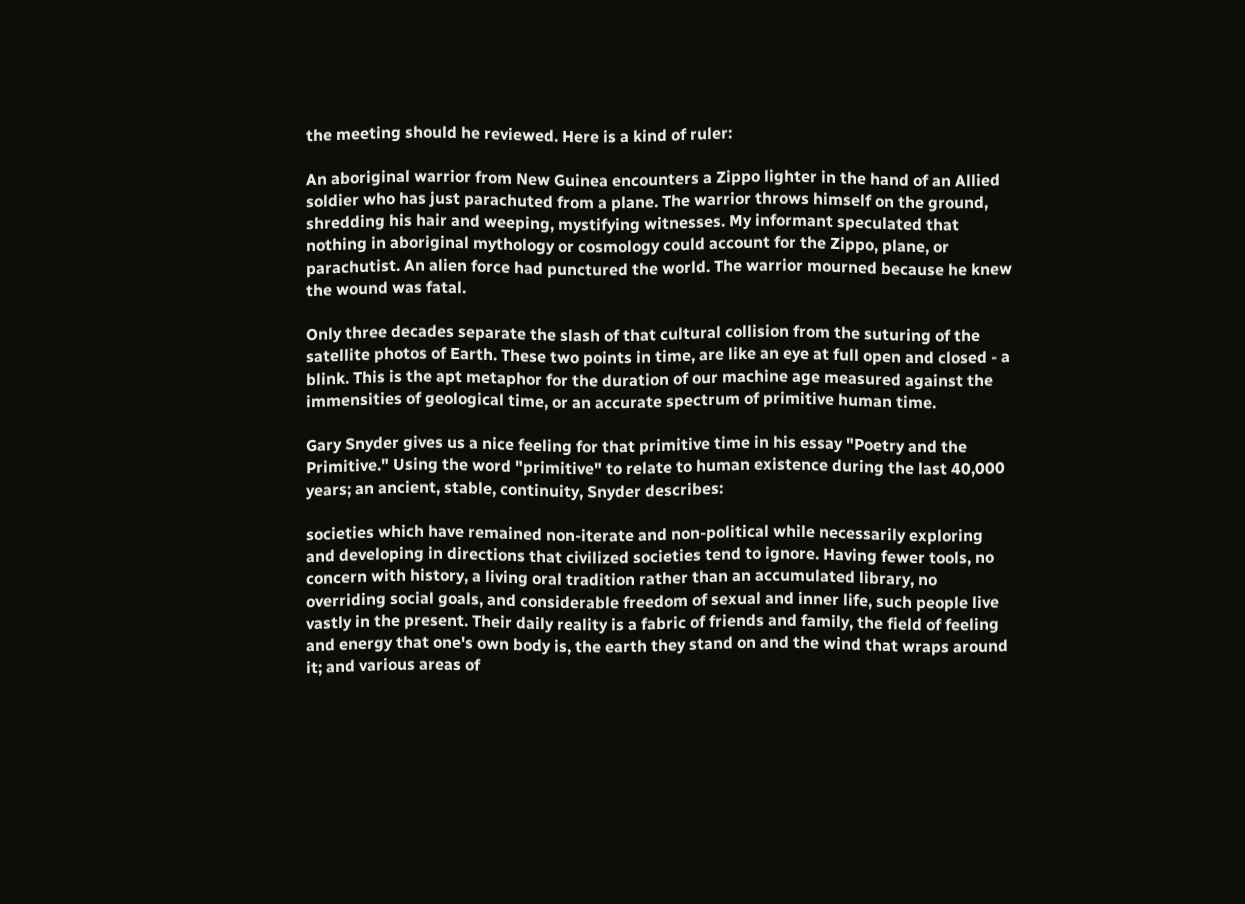the meeting should he reviewed. Here is a kind of ruler:

An aboriginal warrior from New Guinea encounters a Zippo lighter in the hand of an Allied soldier who has just parachuted from a plane. The warrior throws himself on the ground, shredding his hair and weeping, mystifying witnesses. My informant speculated that nothing in aboriginal mythology or cosmology could account for the Zippo, plane, or parachutist. An alien force had punctured the world. The warrior mourned because he knew the wound was fatal.

Only three decades separate the slash of that cultural collision from the suturing of the satellite photos of Earth. These two points in time, are like an eye at full open and closed - a blink. This is the apt metaphor for the duration of our machine age measured against the immensities of geological time, or an accurate spectrum of primitive human time.

Gary Snyder gives us a nice feeling for that primitive time in his essay "Poetry and the Primitive." Using the word "primitive" to relate to human existence during the last 40,000 years; an ancient, stable, continuity, Snyder describes:

societies which have remained non-iterate and non-political while necessarily exploring and developing in directions that civilized societies tend to ignore. Having fewer tools, no concern with history, a living oral tradition rather than an accumulated library, no overriding social goals, and considerable freedom of sexual and inner life, such people live vastly in the present. Their daily reality is a fabric of friends and family, the field of feeling and energy that one's own body is, the earth they stand on and the wind that wraps around it; and various areas of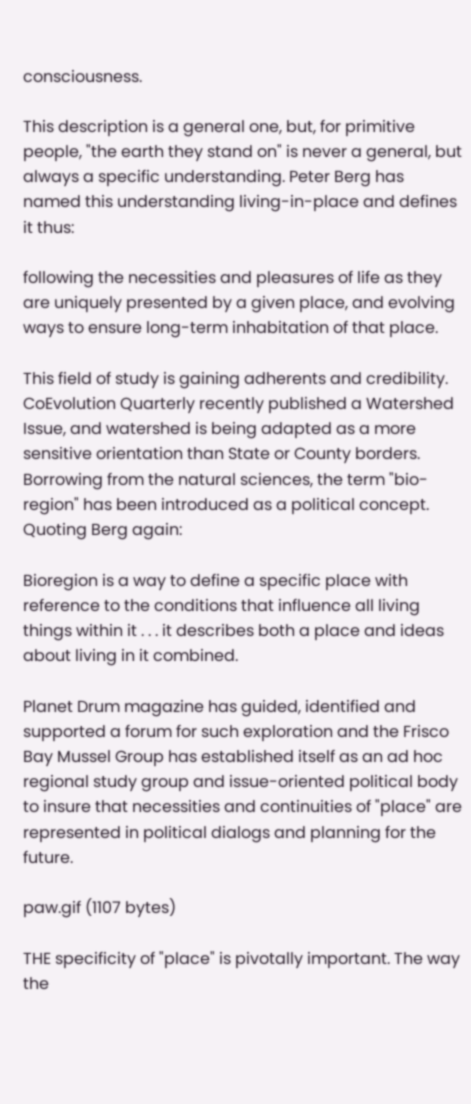consciousness.

This description is a general one, but, for primitive people, "the earth they stand on" is never a general, but always a specific understanding. Peter Berg has named this understanding living-in-place and defines it thus:

following the necessities and pleasures of life as they are uniquely presented by a given place, and evolving ways to ensure long-term inhabitation of that place.

This field of study is gaining adherents and credibility. CoEvolution Quarterly recently published a Watershed Issue, and watershed is being adapted as a more sensitive orientation than State or County borders. Borrowing from the natural sciences, the term "bio-region" has been introduced as a political concept. Quoting Berg again:

Bioregion is a way to define a specific place with reference to the conditions that influence all living things within it . . . it describes both a place and ideas about living in it combined.

Planet Drum magazine has guided, identified and supported a forum for such exploration and the Frisco Bay Mussel Group has established itself as an ad hoc regional study group and issue-oriented political body to insure that necessities and continuities of "place" are represented in political dialogs and planning for the future.

paw.gif (1107 bytes)

THE specificity of "place" is pivotally important. The way the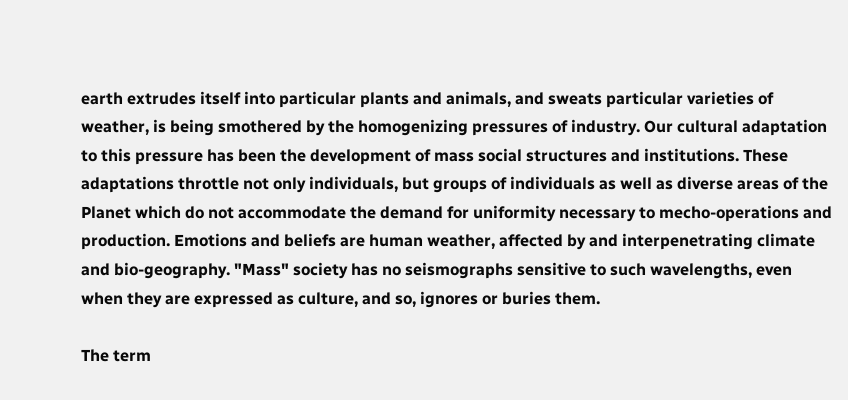earth extrudes itself into particular plants and animals, and sweats particular varieties of weather, is being smothered by the homogenizing pressures of industry. Our cultural adaptation to this pressure has been the development of mass social structures and institutions. These adaptations throttle not only individuals, but groups of individuals as well as diverse areas of the Planet which do not accommodate the demand for uniformity necessary to mecho-operations and production. Emotions and beliefs are human weather, affected by and interpenetrating climate and bio-geography. "Mass" society has no seismographs sensitive to such wavelengths, even when they are expressed as culture, and so, ignores or buries them.

The term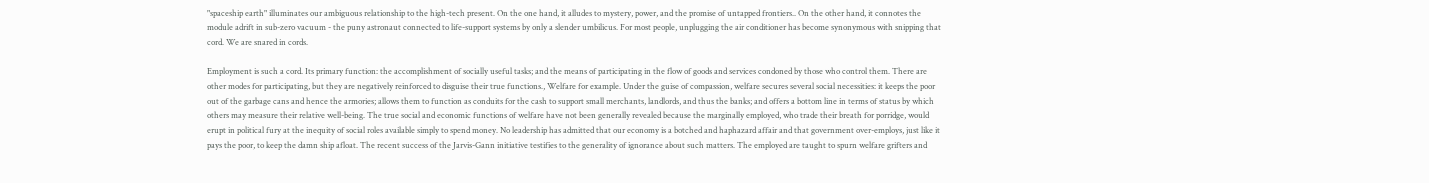"spaceship earth" illuminates our ambiguous relationship to the high-tech present. On the one hand, it alludes to mystery, power, and the promise of untapped frontiers.. On the other hand, it connotes the module adrift in sub-zero vacuum - the puny astronaut connected to life-support systems by only a slender umbilicus. For most people, unplugging the air conditioner has become synonymous with snipping that cord. We are snared in cords.

Employment is such a cord. Its primary function: the accomplishment of socially useful tasks; and the means of participating in the flow of goods and services condoned by those who control them. There are other modes for participating, but they are negatively reinforced to disguise their true functions., Welfare for example. Under the guise of compassion, welfare secures several social necessities: it keeps the poor out of the garbage cans and hence the armories; allows them to function as conduits for the cash to support small merchants, landlords, and thus the banks; and offers a bottom line in terms of status by which others may measure their relative well-being. The true social and economic functions of welfare have not been generally revealed because the marginally employed, who trade their breath for porridge, would erupt in political fury at the inequity of social roles available simply to spend money. No leadership has admitted that our economy is a botched and haphazard affair and that government over-employs, just like it pays the poor, to keep the damn ship afloat. The recent success of the Jarvis-Gann initiative testifies to the generality of ignorance about such matters. The employed are taught to spurn welfare grifters and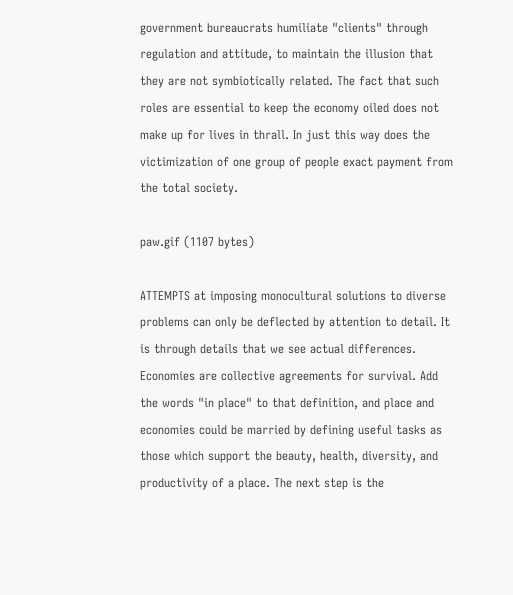government bureaucrats humiliate "clients" through regulation and attitude, to maintain the illusion that they are not symbiotically related. The fact that such roles are essential to keep the economy oiled does not make up for lives in thrall. In just this way does the victimization of one group of people exact payment from the total society.

paw.gif (1107 bytes)

ATTEMPTS at imposing monocultural solutions to diverse problems can only be deflected by attention to detail. It is through details that we see actual differences. Economies are collective agreements for survival. Add the words "in place" to that definition, and place and economies could be married by defining useful tasks as those which support the beauty, health, diversity, and productivity of a place. The next step is the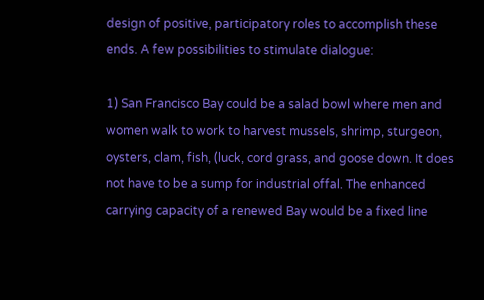design of positive, participatory roles to accomplish these ends. A few possibilities to stimulate dialogue:

1) San Francisco Bay could be a salad bowl where men and women walk to work to harvest mussels, shrimp, sturgeon, oysters, clam, fish, (luck, cord grass, and goose down. It does not have to be a sump for industrial offal. The enhanced carrying capacity of a renewed Bay would be a fixed line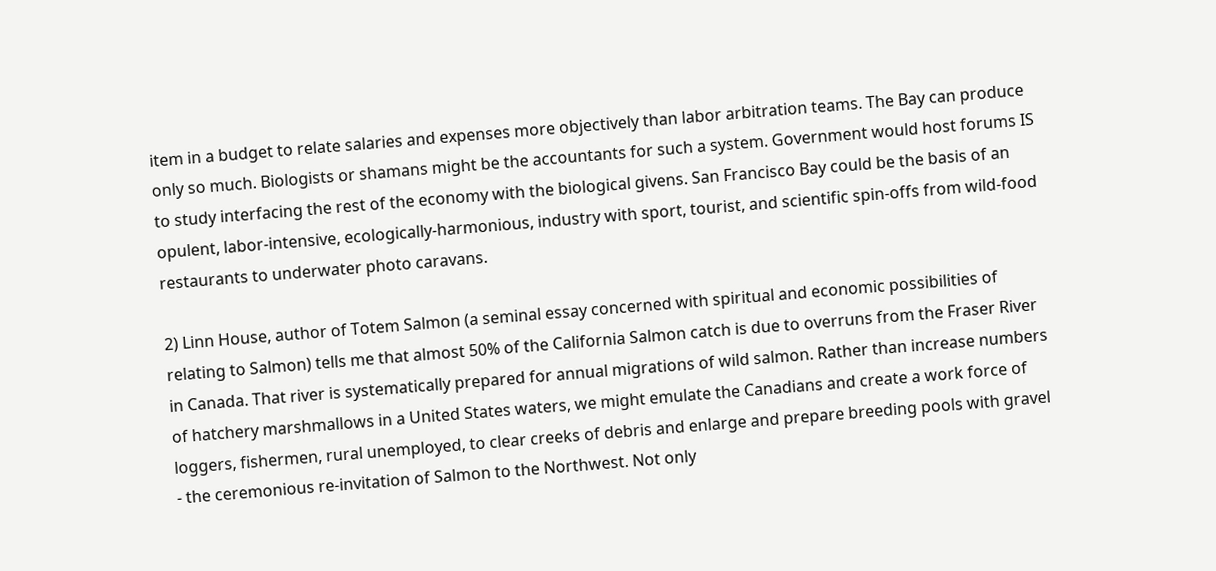item in a budget to relate salaries and expenses more objectively than labor arbitration teams. The Bay can produce only so much. Biologists or shamans might be the accountants for such a system. Government would host forums IS to study interfacing the rest of the economy with the biological givens. San Francisco Bay could be the basis of an opulent, labor-intensive, ecologically-harmonious, industry with sport, tourist, and scientific spin-offs from wild-food restaurants to underwater photo caravans.

2) Linn House, author of Totem Salmon (a seminal essay concerned with spiritual and economic possibilities of relating to Salmon) tells me that almost 50% of the California Salmon catch is due to overruns from the Fraser River in Canada. That river is systematically prepared for annual migrations of wild salmon. Rather than increase numbers of hatchery marshmallows in a United States waters, we might emulate the Canadians and create a work force of loggers, fishermen, rural unemployed, to clear creeks of debris and enlarge and prepare breeding pools with gravel - the ceremonious re-invitation of Salmon to the Northwest. Not only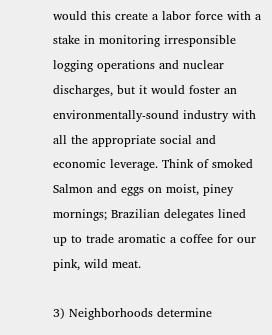would this create a labor force with a stake in monitoring irresponsible logging operations and nuclear discharges, but it would foster an environmentally-sound industry with all the appropriate social and economic leverage. Think of smoked Salmon and eggs on moist, piney mornings; Brazilian delegates lined up to trade aromatic a coffee for our pink, wild meat.

3) Neighborhoods determine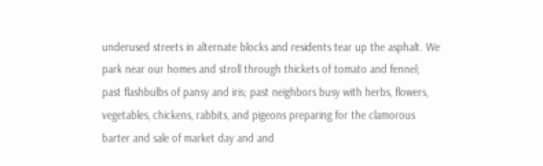underused streets in alternate blocks and residents tear up the asphalt. We park near our homes and stroll through thickets of tomato and fennel; past flashbulbs of pansy and iris; past neighbors busy with herbs, flowers, vegetables, chickens, rabbits, and pigeons preparing for the clamorous barter and sale of market day and and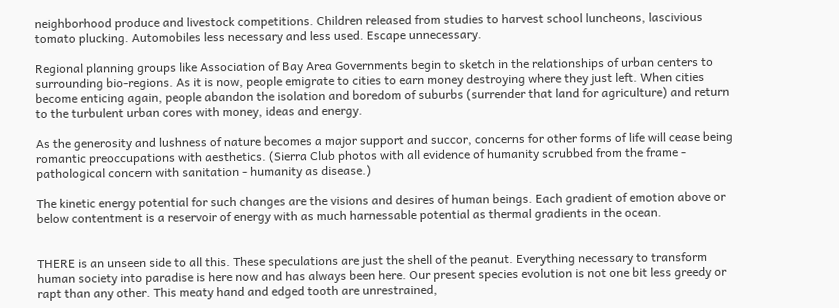neighborhood produce and livestock competitions. Children released from studies to harvest school luncheons, lascivious tomato plucking. Automobiles less necessary and less used. Escape unnecessary.

Regional planning groups like Association of Bay Area Governments begin to sketch in the relationships of urban centers to surrounding bio-regions. As it is now, people emigrate to cities to earn money destroying where they just left. When cities become enticing again, people abandon the isolation and boredom of suburbs (surrender that land for agriculture) and return to the turbulent urban cores with money, ideas and energy.

As the generosity and lushness of nature becomes a major support and succor, concerns for other forms of life will cease being romantic preoccupations with aesthetics. (Sierra Club photos with all evidence of humanity scrubbed from the frame - pathological concern with sanitation - humanity as disease.)

The kinetic energy potential for such changes are the visions and desires of human beings. Each gradient of emotion above or below contentment is a reservoir of energy with as much harnessable potential as thermal gradients in the ocean.


THERE is an unseen side to all this. These speculations are just the shell of the peanut. Everything necessary to transform human society into paradise is here now and has always been here. Our present species evolution is not one bit less greedy or rapt than any other. This meaty hand and edged tooth are unrestrained,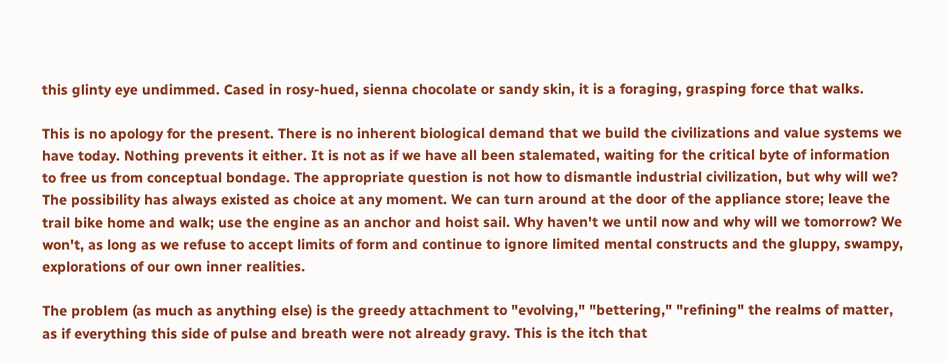this glinty eye undimmed. Cased in rosy-hued, sienna chocolate or sandy skin, it is a foraging, grasping force that walks.

This is no apology for the present. There is no inherent biological demand that we build the civilizations and value systems we have today. Nothing prevents it either. It is not as if we have all been stalemated, waiting for the critical byte of information to free us from conceptual bondage. The appropriate question is not how to dismantle industrial civilization, but why will we? The possibility has always existed as choice at any moment. We can turn around at the door of the appliance store; leave the trail bike home and walk; use the engine as an anchor and hoist sail. Why haven't we until now and why will we tomorrow? We won't, as long as we refuse to accept limits of form and continue to ignore limited mental constructs and the gluppy, swampy, explorations of our own inner realities.

The problem (as much as anything else) is the greedy attachment to "evolving," "bettering," "refining" the realms of matter, as if everything this side of pulse and breath were not already gravy. This is the itch that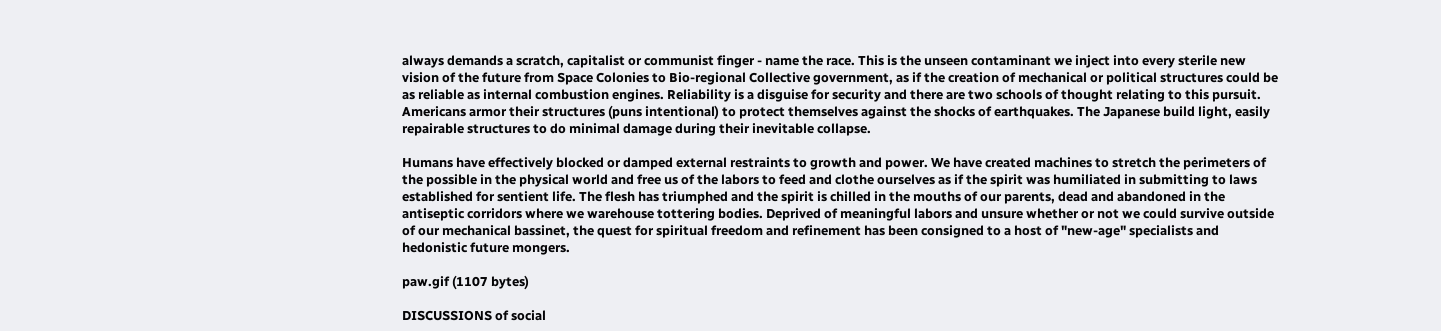always demands a scratch, capitalist or communist finger - name the race. This is the unseen contaminant we inject into every sterile new vision of the future from Space Colonies to Bio-regional Collective government, as if the creation of mechanical or political structures could be as reliable as internal combustion engines. Reliability is a disguise for security and there are two schools of thought relating to this pursuit. Americans armor their structures (puns intentional) to protect themselves against the shocks of earthquakes. The Japanese build light, easily repairable structures to do minimal damage during their inevitable collapse.

Humans have effectively blocked or damped external restraints to growth and power. We have created machines to stretch the perimeters of the possible in the physical world and free us of the labors to feed and clothe ourselves as if the spirit was humiliated in submitting to laws established for sentient life. The flesh has triumphed and the spirit is chilled in the mouths of our parents, dead and abandoned in the antiseptic corridors where we warehouse tottering bodies. Deprived of meaningful labors and unsure whether or not we could survive outside of our mechanical bassinet, the quest for spiritual freedom and refinement has been consigned to a host of "new-age" specialists and hedonistic future mongers.

paw.gif (1107 bytes)

DISCUSSIONS of social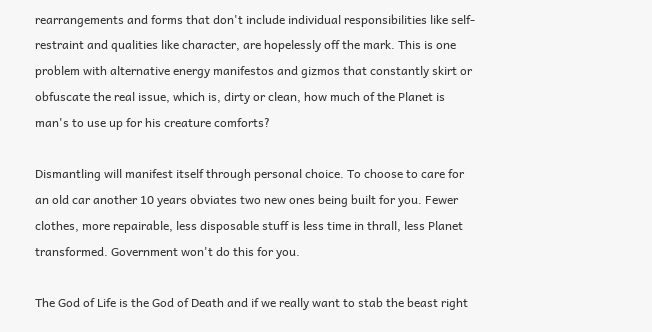rearrangements and forms that don't include individual responsibilities like self-restraint and qualities like character, are hopelessly off the mark. This is one problem with alternative energy manifestos and gizmos that constantly skirt or obfuscate the real issue, which is, dirty or clean, how much of the Planet is man's to use up for his creature comforts?

Dismantling will manifest itself through personal choice. To choose to care for an old car another 10 years obviates two new ones being built for you. Fewer clothes, more repairable, less disposable stuff is less time in thrall, less Planet transformed. Government won't do this for you.

The God of Life is the God of Death and if we really want to stab the beast right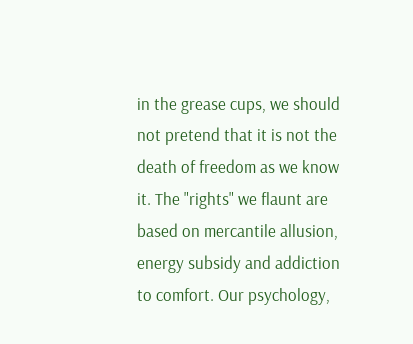in the grease cups, we should not pretend that it is not the death of freedom as we know it. The "rights" we flaunt are based on mercantile allusion, energy subsidy and addiction to comfort. Our psychology,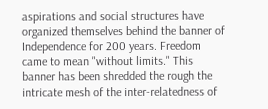aspirations and social structures have organized themselves behind the banner of Independence for 200 years. Freedom came to mean "without limits." This banner has been shredded the rough the intricate mesh of the inter-relatedness of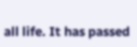all life. It has passed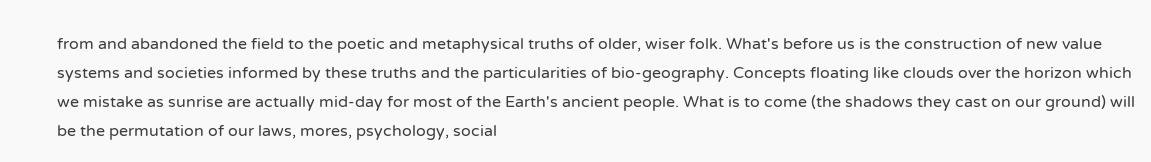from and abandoned the field to the poetic and metaphysical truths of older, wiser folk. What's before us is the construction of new value systems and societies informed by these truths and the particularities of bio-geography. Concepts floating like clouds over the horizon which we mistake as sunrise are actually mid-day for most of the Earth's ancient people. What is to come (the shadows they cast on our ground) will be the permutation of our laws, mores, psychology, social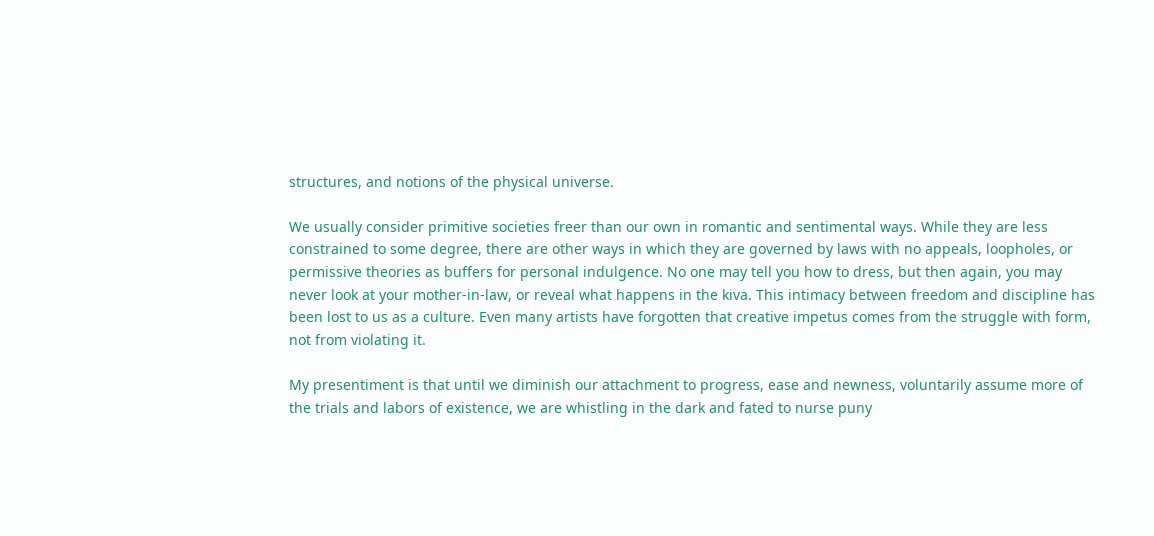structures, and notions of the physical universe.

We usually consider primitive societies freer than our own in romantic and sentimental ways. While they are less constrained to some degree, there are other ways in which they are governed by laws with no appeals, loopholes, or permissive theories as buffers for personal indulgence. No one may tell you how to dress, but then again, you may never look at your mother-in-law, or reveal what happens in the kiva. This intimacy between freedom and discipline has been lost to us as a culture. Even many artists have forgotten that creative impetus comes from the struggle with form, not from violating it.

My presentiment is that until we diminish our attachment to progress, ease and newness, voluntarily assume more of the trials and labors of existence, we are whistling in the dark and fated to nurse puny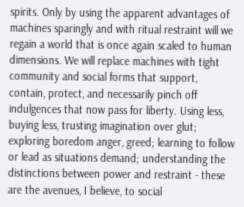spirits. Only by using the apparent advantages of machines sparingly and with ritual restraint will we regain a world that is once again scaled to human dimensions. We will replace machines with tight community and social forms that support, contain, protect, and necessarily pinch off indulgences that now pass for liberty. Using less, buying less, trusting imagination over glut; exploring boredom anger, greed; learning to follow or lead as situations demand; understanding the distinctions between power and restraint - these are the avenues, I believe, to social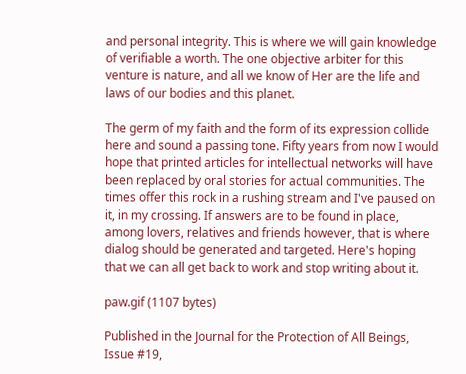and personal integrity. This is where we will gain knowledge of verifiable a worth. The one objective arbiter for this venture is nature, and all we know of Her are the life and laws of our bodies and this planet.

The germ of my faith and the form of its expression collide here and sound a passing tone. Fifty years from now I would hope that printed articles for intellectual networks will have been replaced by oral stories for actual communities. The times offer this rock in a rushing stream and I've paused on it, in my crossing. If answers are to be found in place, among lovers, relatives and friends however, that is where dialog should be generated and targeted. Here's hoping that we can all get back to work and stop writing about it.

paw.gif (1107 bytes)

Published in the Journal for the Protection of All Beings, Issue #19,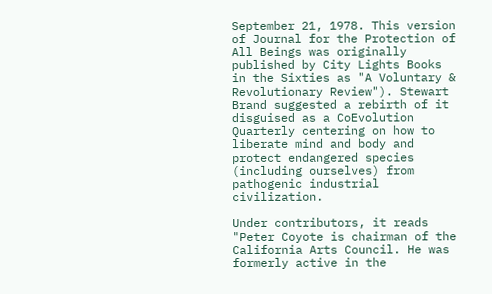September 21, 1978. This version of Journal for the Protection of All Beings was originally published by City Lights Books in the Sixties as "A Voluntary & Revolutionary Review"). Stewart Brand suggested a rebirth of it disguised as a CoEvolution Quarterly centering on how to liberate mind and body and protect endangered species (including ourselves) from pathogenic industrial civilization.

Under contributors, it reads "Peter Coyote is chairman of the California Arts Council. He was formerly active in the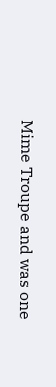Mime Troupe and was one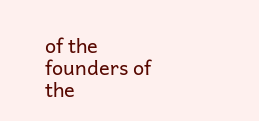of the founders of the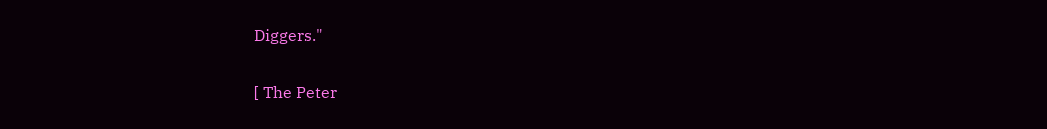Diggers."


[ The Peter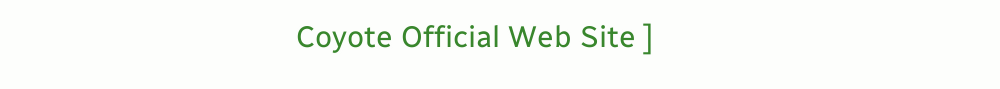Coyote Official Web Site ]